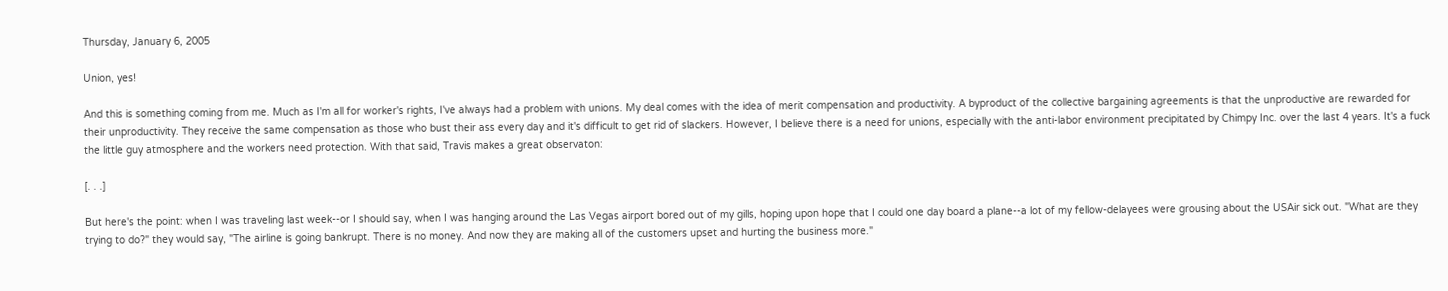Thursday, January 6, 2005

Union, yes!

And this is something coming from me. Much as I'm all for worker's rights, I've always had a problem with unions. My deal comes with the idea of merit compensation and productivity. A byproduct of the collective bargaining agreements is that the unproductive are rewarded for their unproductivity. They receive the same compensation as those who bust their ass every day and it's difficult to get rid of slackers. However, I believe there is a need for unions, especially with the anti-labor environment precipitated by Chimpy Inc. over the last 4 years. It's a fuck the little guy atmosphere and the workers need protection. With that said, Travis makes a great observaton:

[. . .]

But here's the point: when I was traveling last week--or I should say, when I was hanging around the Las Vegas airport bored out of my gills, hoping upon hope that I could one day board a plane--a lot of my fellow-delayees were grousing about the USAir sick out. "What are they trying to do?" they would say, "The airline is going bankrupt. There is no money. And now they are making all of the customers upset and hurting the business more."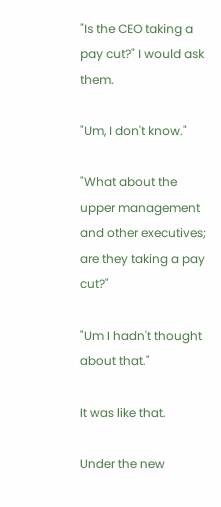"Is the CEO taking a pay cut?" I would ask them.

"Um, I don't know."

"What about the upper management and other executives; are they taking a pay cut?"

"Um I hadn't thought about that."

It was like that.

Under the new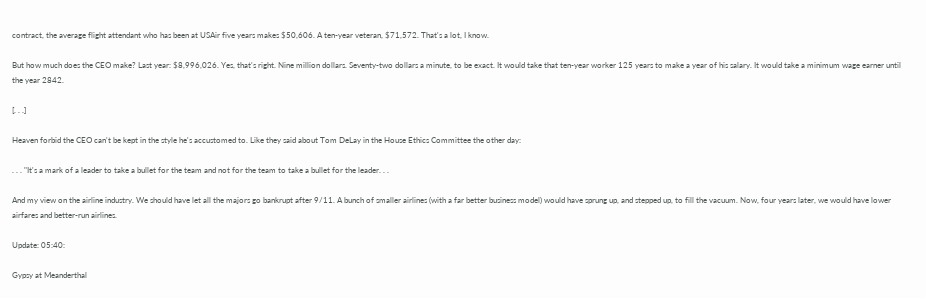contract, the average flight attendant who has been at USAir five years makes $50,606. A ten-year veteran, $71,572. That's a lot, I know.

But how much does the CEO make? Last year: $8,996,026. Yes, that's right. Nine million dollars. Seventy-two dollars a minute, to be exact. It would take that ten-year worker 125 years to make a year of his salary. It would take a minimum wage earner until the year 2842.

[. . .]

Heaven forbid the CEO can't be kept in the style he's accustomed to. Like they said about Tom DeLay in the House Ethics Committee the other day:

. . . "It's a mark of a leader to take a bullet for the team and not for the team to take a bullet for the leader. . .

And my view on the airline industry. We should have let all the majors go bankrupt after 9/11. A bunch of smaller airlines (with a far better business model) would have sprung up, and stepped up, to fill the vacuum. Now, four years later, we would have lower airfares and better-run airlines.

Update: 05:40:

Gypsy at Meanderthal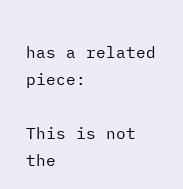has a related piece:

This is not the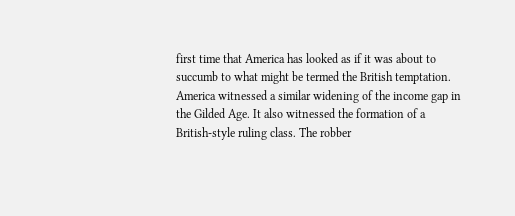first time that America has looked as if it was about to succumb to what might be termed the British temptation. America witnessed a similar widening of the income gap in the Gilded Age. It also witnessed the formation of a British-style ruling class. The robber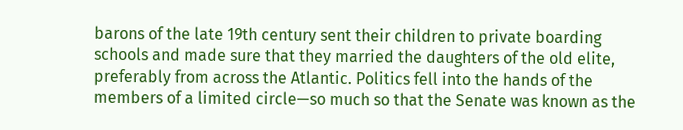barons of the late 19th century sent their children to private boarding schools and made sure that they married the daughters of the old elite, preferably from across the Atlantic. Politics fell into the hands of the members of a limited circle—so much so that the Senate was known as the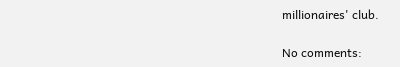millionaires' club.

No comments: